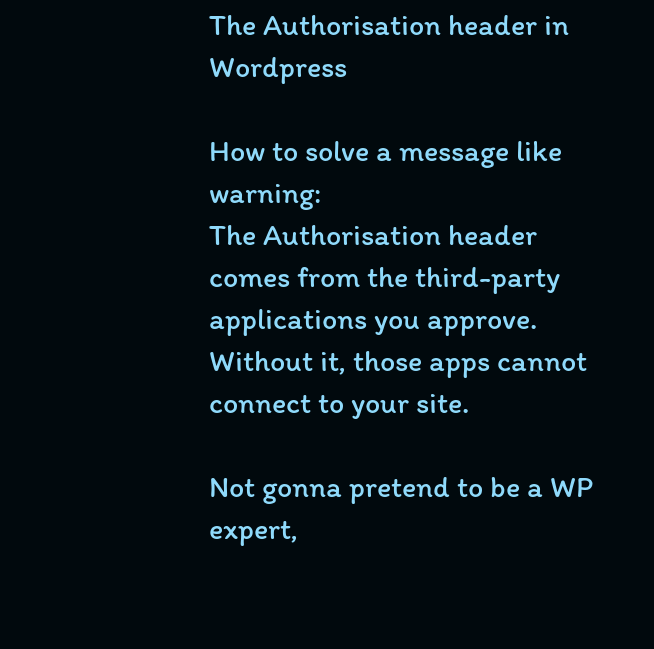The Authorisation header in Wordpress

How to solve a message like warning:
The Authorisation header comes from the third-party applications you approve. Without it, those apps cannot connect to your site.

Not gonna pretend to be a WP expert,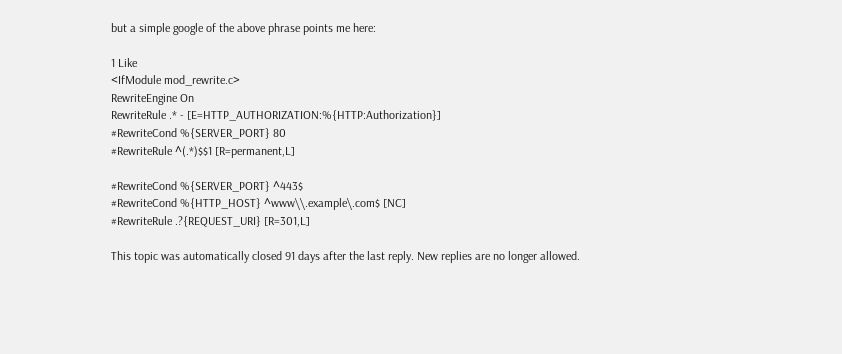but a simple google of the above phrase points me here:

1 Like
<IfModule mod_rewrite.c>
RewriteEngine On
RewriteRule .* - [E=HTTP_AUTHORIZATION:%{HTTP:Authorization}]
#RewriteCond %{SERVER_PORT} 80
#RewriteRule ^(.*)$$1 [R=permanent,L]

#RewriteCond %{SERVER_PORT} ^443$
#RewriteCond %{HTTP_HOST} ^www\\.example\.com$ [NC]
#RewriteRule .?{REQUEST_URI} [R=301,L]

This topic was automatically closed 91 days after the last reply. New replies are no longer allowed.